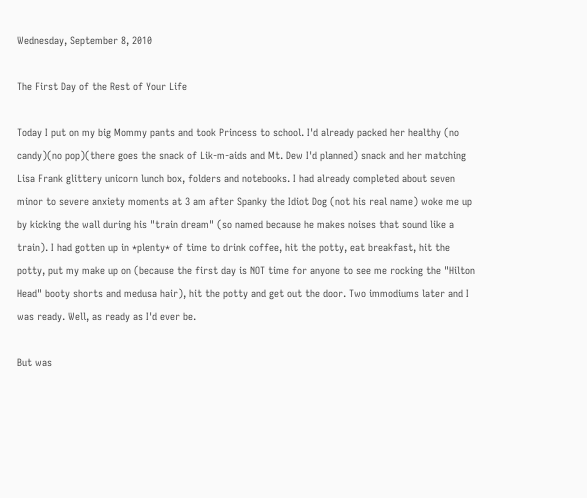Wednesday, September 8, 2010

The First Day of the Rest of Your Life

Today I put on my big Mommy pants and took Princess to school. I'd already packed her healthy (no candy)(no pop)(there goes the snack of Lik-m-aids and Mt. Dew I'd planned) snack and her matching Lisa Frank glittery unicorn lunch box, folders and notebooks. I had already completed about seven minor to severe anxiety moments at 3 am after Spanky the Idiot Dog (not his real name) woke me up by kicking the wall during his "train dream" (so named because he makes noises that sound like a train). I had gotten up in *plenty* of time to drink coffee, hit the potty, eat breakfast, hit the potty, put my make up on (because the first day is NOT time for anyone to see me rocking the "Hilton Head" booty shorts and medusa hair), hit the potty and get out the door. Two immodiums later and I was ready. Well, as ready as I'd ever be.

But was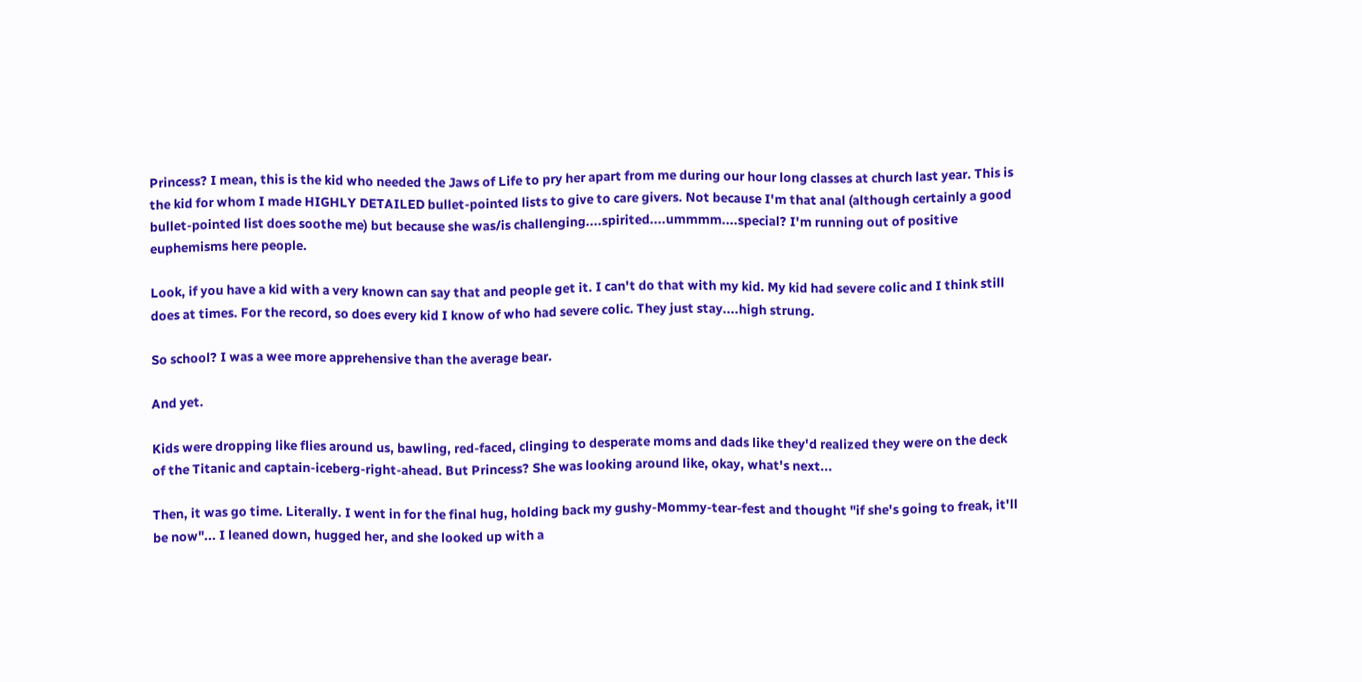Princess? I mean, this is the kid who needed the Jaws of Life to pry her apart from me during our hour long classes at church last year. This is the kid for whom I made HIGHLY DETAILED bullet-pointed lists to give to care givers. Not because I'm that anal (although certainly a good bullet-pointed list does soothe me) but because she was/is challenging....spirited....ummmm....special? I'm running out of positive euphemisms here people.

Look, if you have a kid with a very known can say that and people get it. I can't do that with my kid. My kid had severe colic and I think still does at times. For the record, so does every kid I know of who had severe colic. They just stay....high strung.

So school? I was a wee more apprehensive than the average bear.

And yet.

Kids were dropping like flies around us, bawling, red-faced, clinging to desperate moms and dads like they'd realized they were on the deck of the Titanic and captain-iceberg-right-ahead. But Princess? She was looking around like, okay, what's next...

Then, it was go time. Literally. I went in for the final hug, holding back my gushy-Mommy-tear-fest and thought "if she's going to freak, it'll be now"... I leaned down, hugged her, and she looked up with a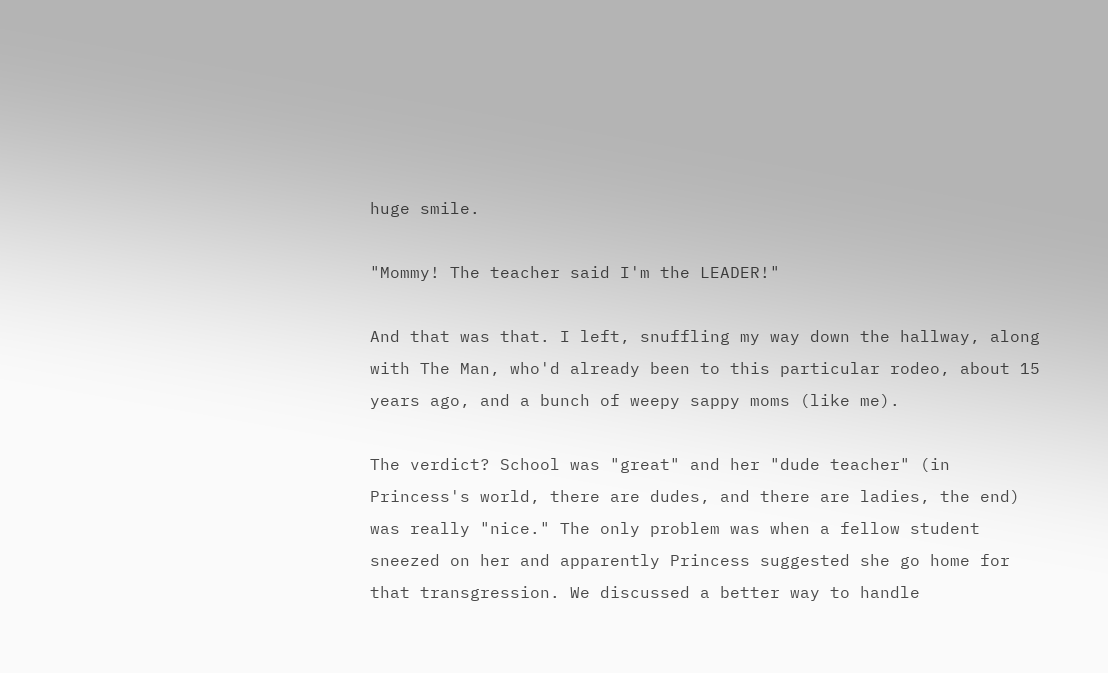huge smile.

"Mommy! The teacher said I'm the LEADER!"

And that was that. I left, snuffling my way down the hallway, along with The Man, who'd already been to this particular rodeo, about 15 years ago, and a bunch of weepy sappy moms (like me).

The verdict? School was "great" and her "dude teacher" (in Princess's world, there are dudes, and there are ladies, the end) was really "nice." The only problem was when a fellow student sneezed on her and apparently Princess suggested she go home for that transgression. We discussed a better way to handle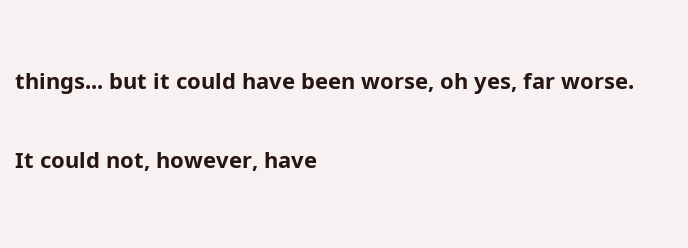things... but it could have been worse, oh yes, far worse.

It could not, however, have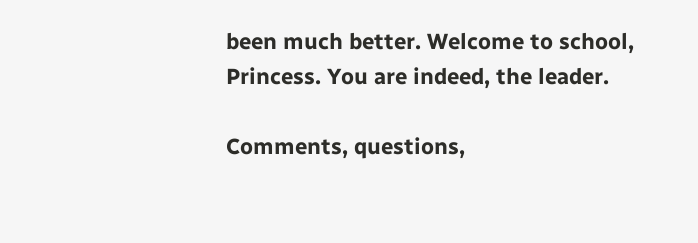been much better. Welcome to school, Princess. You are indeed, the leader.

Comments, questions,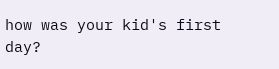how was your kid's first day?